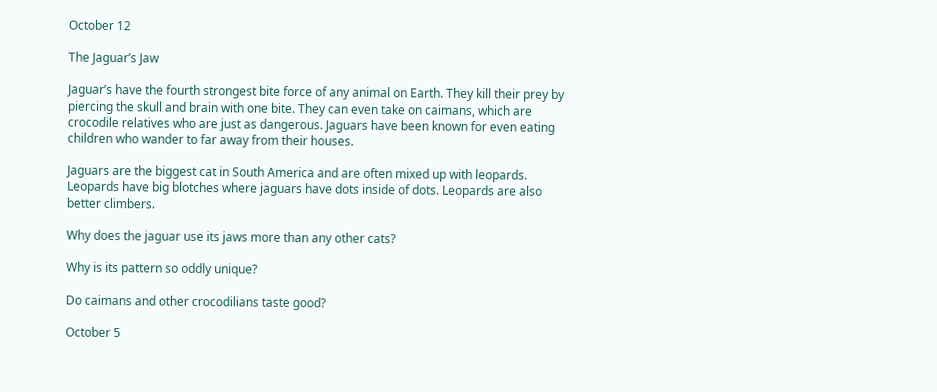October 12

The Jaguar’s Jaw

Jaguar’s have the fourth strongest bite force of any animal on Earth. They kill their prey by piercing the skull and brain with one bite. They can even take on caimans, which are crocodile relatives who are just as dangerous. Jaguars have been known for even eating children who wander to far away from their houses.

Jaguars are the biggest cat in South America and are often mixed up with leopards. Leopards have big blotches where jaguars have dots inside of dots. Leopards are also better climbers.

Why does the jaguar use its jaws more than any other cats?

Why is its pattern so oddly unique?

Do caimans and other crocodilians taste good?

October 5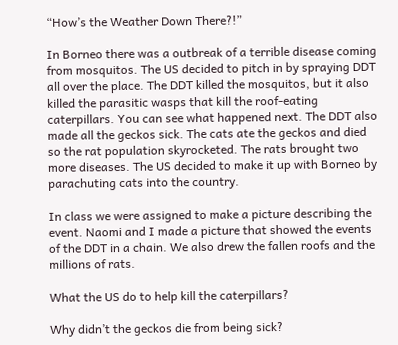“How’s the Weather Down There?!”

In Borneo there was a outbreak of a terrible disease coming from mosquitos. The US decided to pitch in by spraying DDT all over the place. The DDT killed the mosquitos, but it also killed the parasitic wasps that kill the roof-eating caterpillars. You can see what happened next. The DDT also made all the geckos sick. The cats ate the geckos and died so the rat population skyrocketed. The rats brought two more diseases. The US decided to make it up with Borneo by parachuting cats into the country.

In class we were assigned to make a picture describing the event. Naomi and I made a picture that showed the events of the DDT in a chain. We also drew the fallen roofs and the millions of rats.

What the US do to help kill the caterpillars?

Why didn’t the geckos die from being sick?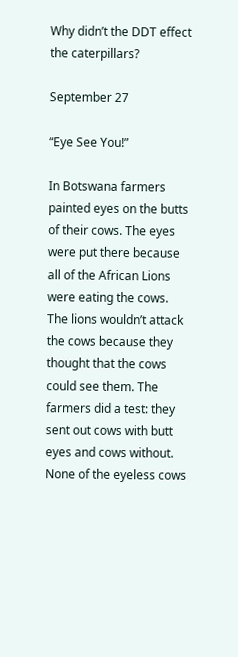Why didn’t the DDT effect the caterpillars?

September 27

“Eye See You!”

In Botswana farmers painted eyes on the butts of their cows. The eyes were put there because all of the African Lions were eating the cows. The lions wouldn’t attack the cows because they thought that the cows could see them. The farmers did a test: they sent out cows with butt eyes and cows without. None of the eyeless cows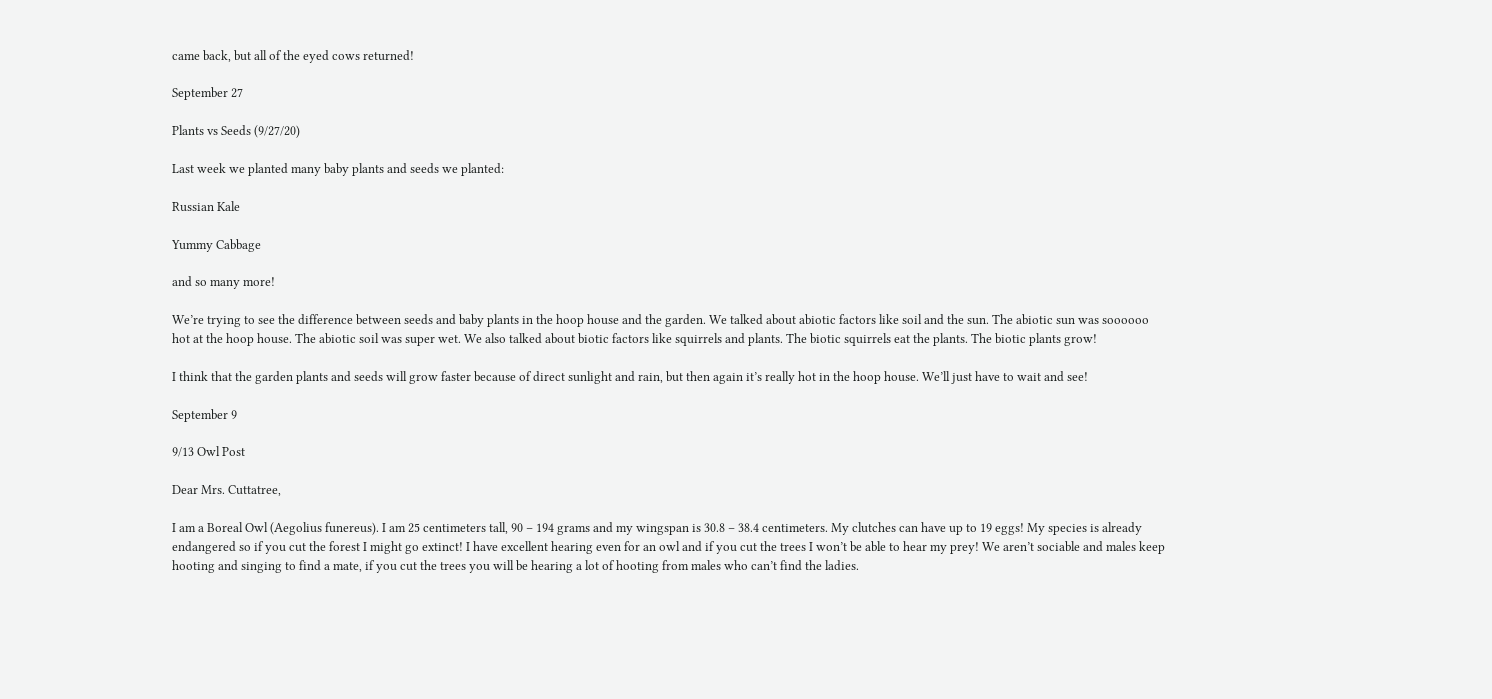came back, but all of the eyed cows returned!

September 27

Plants vs Seeds (9/27/20)

Last week we planted many baby plants and seeds we planted:

Russian Kale

Yummy Cabbage

and so many more!

We’re trying to see the difference between seeds and baby plants in the hoop house and the garden. We talked about abiotic factors like soil and the sun. The abiotic sun was soooooo hot at the hoop house. The abiotic soil was super wet. We also talked about biotic factors like squirrels and plants. The biotic squirrels eat the plants. The biotic plants grow!

I think that the garden plants and seeds will grow faster because of direct sunlight and rain, but then again it’s really hot in the hoop house. We’ll just have to wait and see!

September 9

9/13 Owl Post

Dear Mrs. Cuttatree,

I am a Boreal Owl (Aegolius funereus). I am 25 centimeters tall, 90 – 194 grams and my wingspan is 30.8 – 38.4 centimeters. My clutches can have up to 19 eggs! My species is already endangered so if you cut the forest I might go extinct! I have excellent hearing even for an owl and if you cut the trees I won’t be able to hear my prey! We aren’t sociable and males keep hooting and singing to find a mate, if you cut the trees you will be hearing a lot of hooting from males who can’t find the ladies.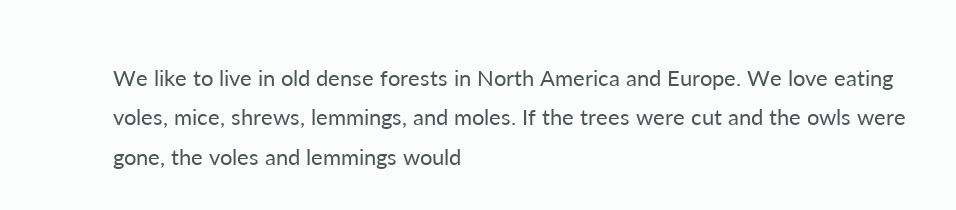We like to live in old dense forests in North America and Europe. We love eating voles, mice, shrews, lemmings, and moles. If the trees were cut and the owls were gone, the voles and lemmings would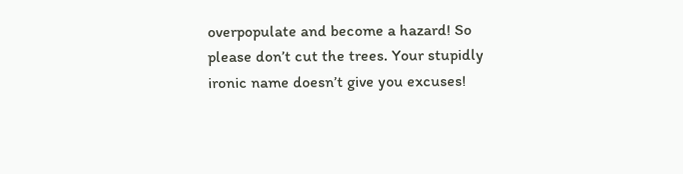overpopulate and become a hazard! So please don’t cut the trees. Your stupidly ironic name doesn’t give you excuses!